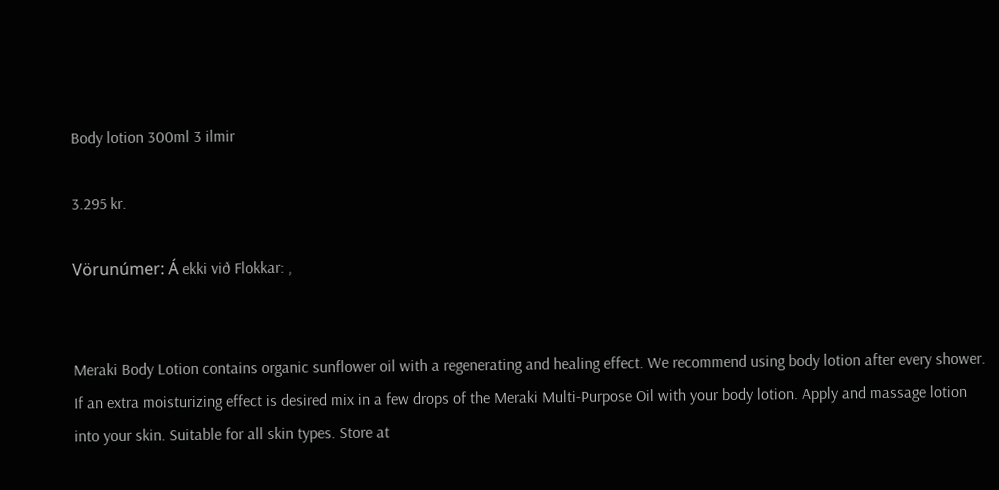Body lotion 300ml 3 ilmir

3.295 kr.

Vörunúmer: Á ekki við Flokkar: ,


Meraki Body Lotion contains organic sunflower oil with a regenerating and healing effect. We recommend using body lotion after every shower. If an extra moisturizing effect is desired mix in a few drops of the Meraki Multi-Purpose Oil with your body lotion. Apply and massage lotion into your skin. Suitable for all skin types. Store at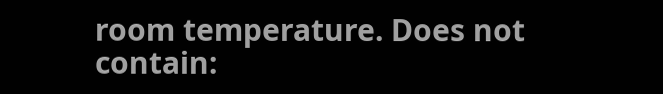room temperature. Does not contain: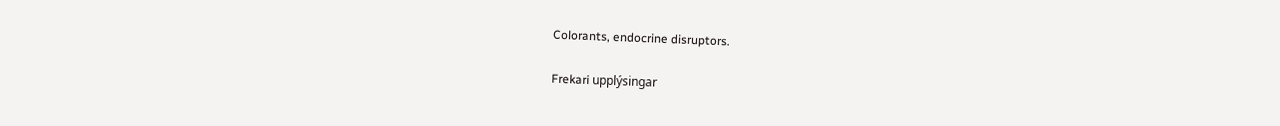Colorants, endocrine disruptors.

Frekari upplýsingar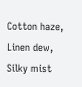Cotton haze, Linen dew, Silky mist